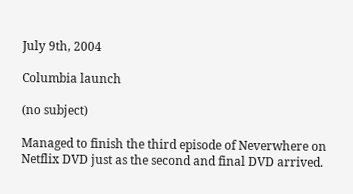July 9th, 2004

Columbia launch

(no subject)

Managed to finish the third episode of Neverwhere on Netflix DVD just as the second and final DVD arrived.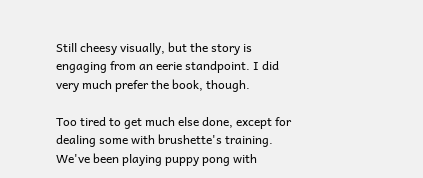Still cheesy visually, but the story is engaging from an eerie standpoint. I did very much prefer the book, though.

Too tired to get much else done, except for dealing some with brushette's training. We've been playing puppy pong with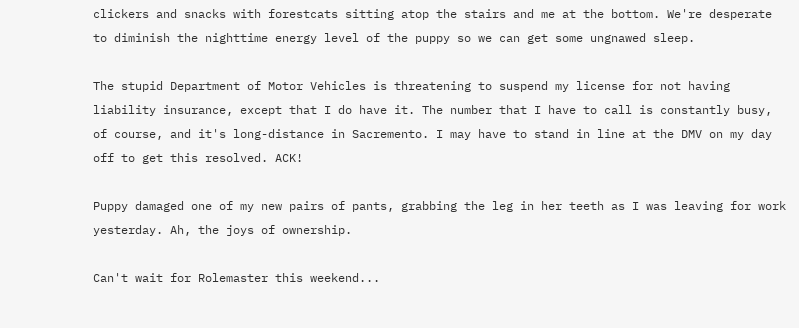clickers and snacks with forestcats sitting atop the stairs and me at the bottom. We're desperate to diminish the nighttime energy level of the puppy so we can get some ungnawed sleep.

The stupid Department of Motor Vehicles is threatening to suspend my license for not having liability insurance, except that I do have it. The number that I have to call is constantly busy, of course, and it's long-distance in Sacremento. I may have to stand in line at the DMV on my day off to get this resolved. ACK!

Puppy damaged one of my new pairs of pants, grabbing the leg in her teeth as I was leaving for work yesterday. Ah, the joys of ownership.

Can't wait for Rolemaster this weekend...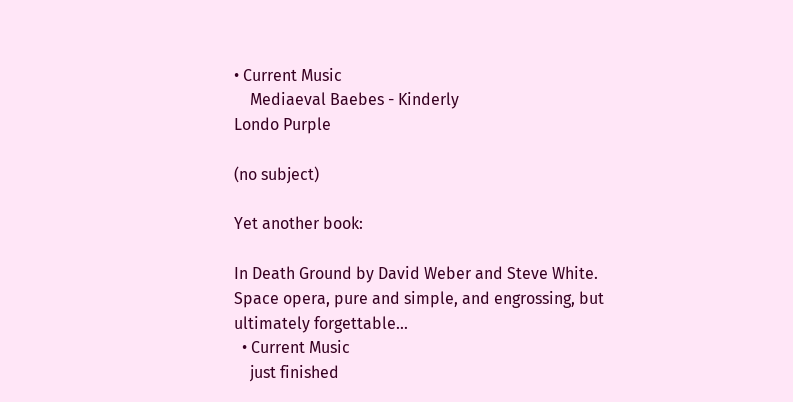• Current Music
    Mediaeval Baebes - Kinderly
Londo Purple

(no subject)

Yet another book:

In Death Ground by David Weber and Steve White. Space opera, pure and simple, and engrossing, but ultimately forgettable...
  • Current Music
    just finished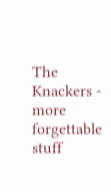The Knackers - more forgettable stuff